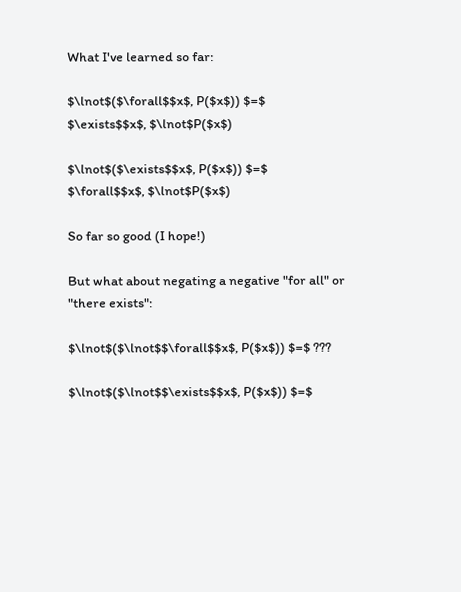What I've learned so far:

$\lnot$($\forall$$x$, P($x$)) $=$ $\exists$$x$, $\lnot$P($x$)

$\lnot$($\exists$$x$, P($x$)) $=$ $\forall$$x$, $\lnot$P($x$)

So far so good (I hope!)

But what about negating a negative "for all" or "there exists":

$\lnot$($\lnot$$\forall$$x$, P($x$)) $=$ ???

$\lnot$($\lnot$$\exists$$x$, P($x$)) $=$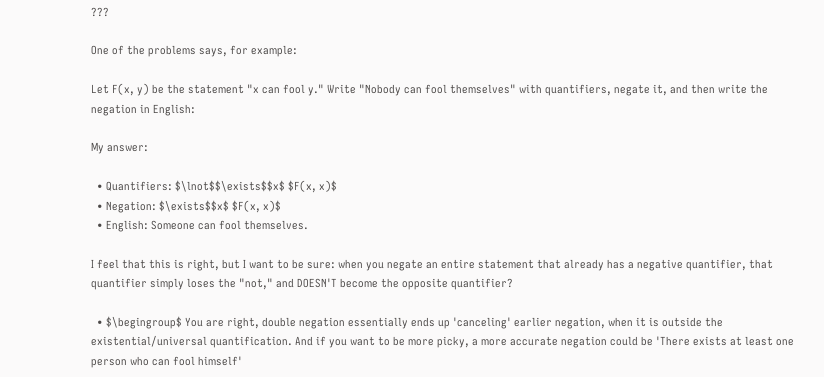???

One of the problems says, for example:

Let F(x, y) be the statement "x can fool y." Write "Nobody can fool themselves" with quantifiers, negate it, and then write the negation in English:

My answer:

  • Quantifiers: $\lnot$$\exists$$x$ $F(x, x)$
  • Negation: $\exists$$x$ $F(x, x)$
  • English: Someone can fool themselves.

I feel that this is right, but I want to be sure: when you negate an entire statement that already has a negative quantifier, that quantifier simply loses the "not," and DOESN'T become the opposite quantifier?

  • $\begingroup$ You are right, double negation essentially ends up 'canceling' earlier negation, when it is outside the existential/universal quantification. And if you want to be more picky, a more accurate negation could be 'There exists at least one person who can fool himself'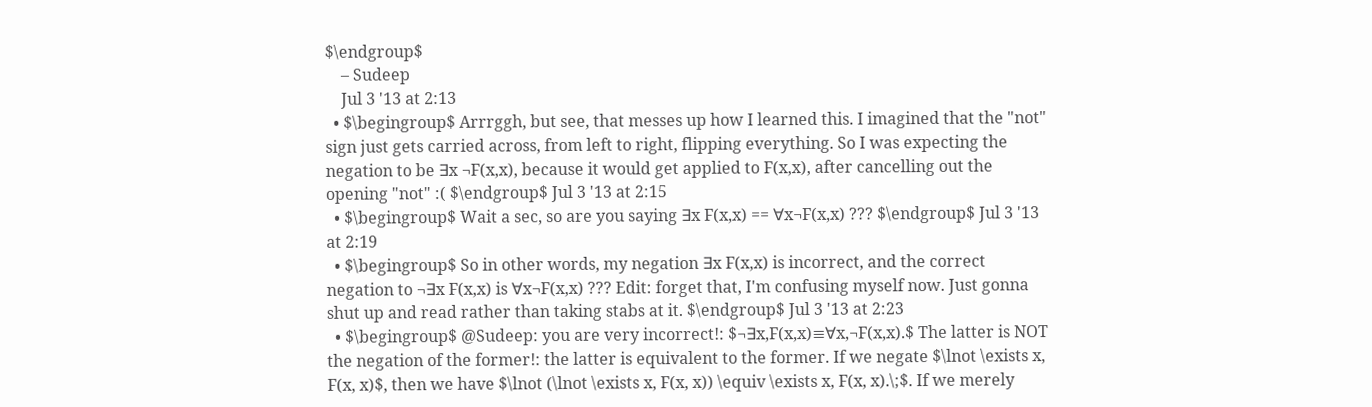$\endgroup$
    – Sudeep
    Jul 3 '13 at 2:13
  • $\begingroup$ Arrrggh, but see, that messes up how I learned this. I imagined that the "not" sign just gets carried across, from left to right, flipping everything. So I was expecting the negation to be ∃x ¬F(x,x), because it would get applied to F(x,x), after cancelling out the opening "not" :( $\endgroup$ Jul 3 '13 at 2:15
  • $\begingroup$ Wait a sec, so are you saying ∃x F(x,x) == ∀x¬F(x,x) ??? $\endgroup$ Jul 3 '13 at 2:19
  • $\begingroup$ So in other words, my negation ∃x F(x,x) is incorrect, and the correct negation to ¬∃x F(x,x) is ∀x¬F(x,x) ??? Edit: forget that, I'm confusing myself now. Just gonna shut up and read rather than taking stabs at it. $\endgroup$ Jul 3 '13 at 2:23
  • $\begingroup$ @Sudeep: you are very incorrect!: $¬∃x,F(x,x)≡∀x,¬F(x,x).$ The latter is NOT the negation of the former!: the latter is equivalent to the former. If we negate $\lnot \exists x, F(x, x)$, then we have $\lnot (\lnot \exists x, F(x, x)) \equiv \exists x, F(x, x).\;$. If we merely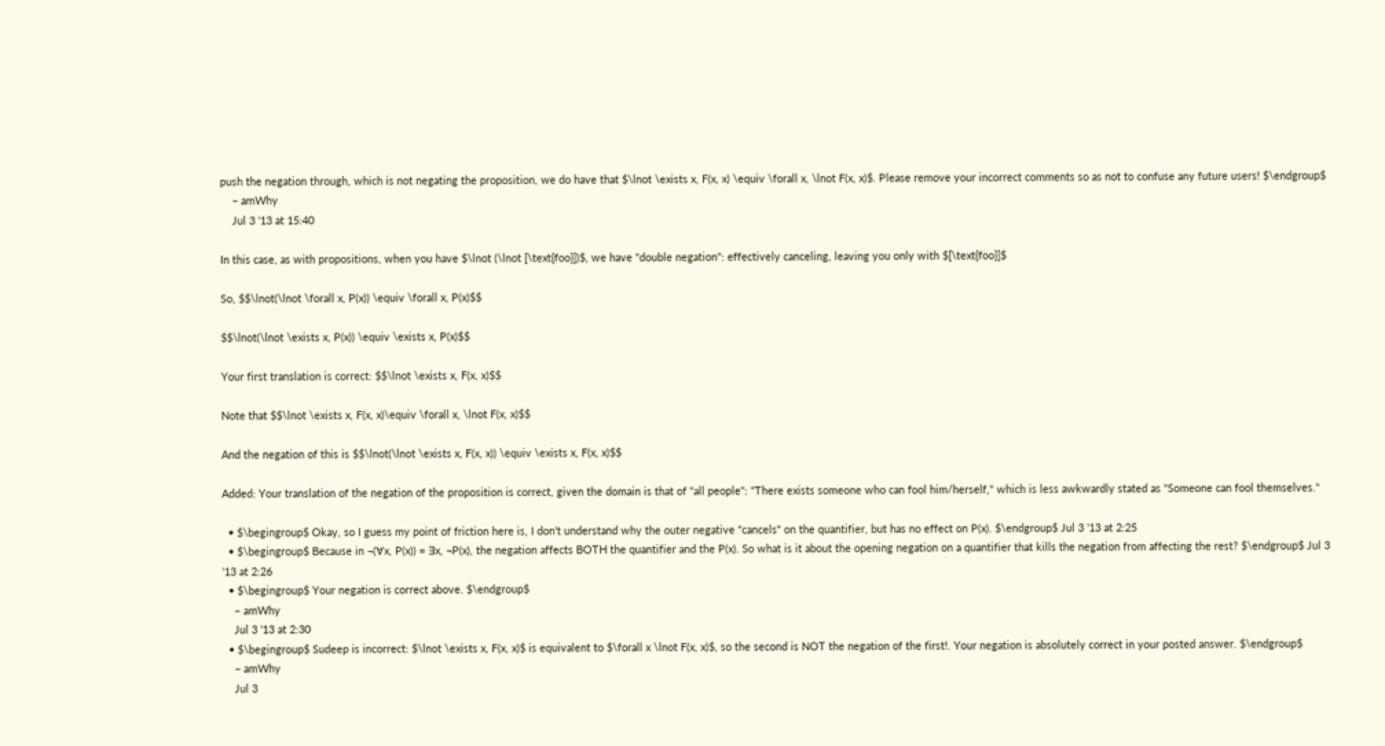push the negation through, which is not negating the proposition, we do have that $\lnot \exists x, F(x, x) \equiv \forall x, \lnot F(x, x)$. Please remove your incorrect comments so as not to confuse any future users! $\endgroup$
    – amWhy
    Jul 3 '13 at 15:40

In this case, as with propositions, when you have $\lnot (\lnot [\text{foo}])$, we have "double negation": effectively canceling, leaving you only with $[\text{foo}]$

So, $$\lnot(\lnot \forall x, P(x)) \equiv \forall x, P(x)$$

$$\lnot(\lnot \exists x, P(x)) \equiv \exists x, P(x)$$

Your first translation is correct: $$\lnot \exists x, F(x, x)$$

Note that $$\lnot \exists x, F(x, x)\equiv \forall x, \lnot F(x, x)$$

And the negation of this is $$\lnot(\lnot \exists x, F(x, x)) \equiv \exists x, F(x, x)$$

Added: Your translation of the negation of the proposition is correct, given the domain is that of "all people": "There exists someone who can fool him/herself," which is less awkwardly stated as "Someone can fool themselves."

  • $\begingroup$ Okay, so I guess my point of friction here is, I don't understand why the outer negative "cancels" on the quantifier, but has no effect on P(x). $\endgroup$ Jul 3 '13 at 2:25
  • $\begingroup$ Because in ¬(∀x, P(x)) = ∃x, ¬P(x), the negation affects BOTH the quantifier and the P(x). So what is it about the opening negation on a quantifier that kills the negation from affecting the rest? $\endgroup$ Jul 3 '13 at 2:26
  • $\begingroup$ Your negation is correct above. $\endgroup$
    – amWhy
    Jul 3 '13 at 2:30
  • $\begingroup$ Sudeep is incorrect: $\lnot \exists x, F(x, x)$ is equivalent to $\forall x \lnot F(x, x)$, so the second is NOT the negation of the first!. Your negation is absolutely correct in your posted answer. $\endgroup$
    – amWhy
    Jul 3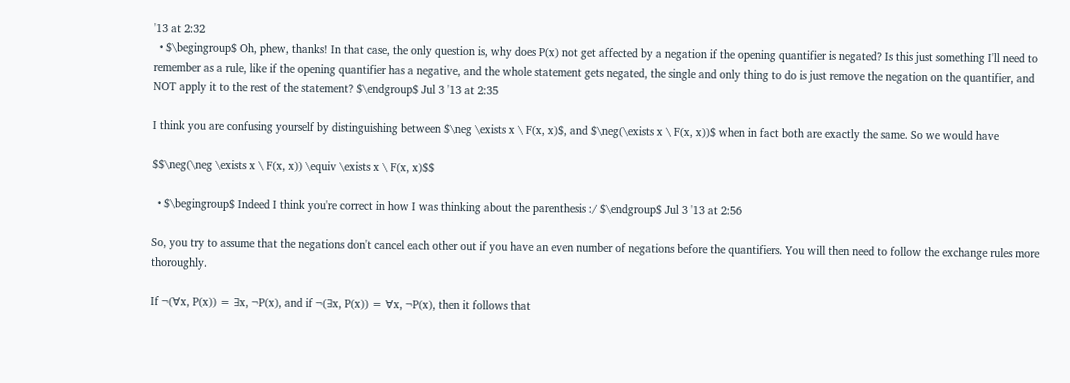'13 at 2:32
  • $\begingroup$ Oh, phew, thanks! In that case, the only question is, why does P(x) not get affected by a negation if the opening quantifier is negated? Is this just something I'll need to remember as a rule, like if the opening quantifier has a negative, and the whole statement gets negated, the single and only thing to do is just remove the negation on the quantifier, and NOT apply it to the rest of the statement? $\endgroup$ Jul 3 '13 at 2:35

I think you are confusing yourself by distinguishing between $\neg \exists x \ F(x, x)$, and $\neg(\exists x \ F(x, x))$ when in fact both are exactly the same. So we would have

$$\neg(\neg \exists x \ F(x, x)) \equiv \exists x \ F(x, x)$$

  • $\begingroup$ Indeed I think you're correct in how I was thinking about the parenthesis :/ $\endgroup$ Jul 3 '13 at 2:56

So, you try to assume that the negations don't cancel each other out if you have an even number of negations before the quantifiers. You will then need to follow the exchange rules more thoroughly.

If ¬(∀x, P(x)) = ∃x, ¬P(x), and if ¬(∃x, P(x)) = ∀x, ¬P(x), then it follows that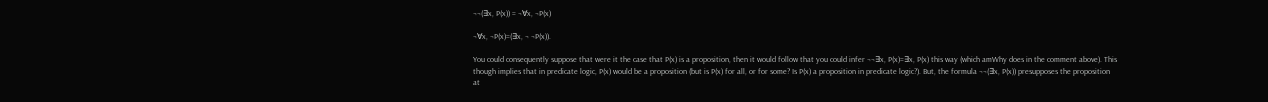¬¬(∃x, P(x)) = ¬∀x, ¬P(x)

¬∀x, ¬P(x)=(∃x, ¬ ¬P(x)).

You could consequently suppose that were it the case that P(x) is a proposition, then it would follow that you could infer ¬¬∃x, P(x)=∃x, P(x) this way (which amWhy does in the comment above). This though implies that in predicate logic, P(x) would be a proposition (but is P(x) for all, or for some? Is P(x) a proposition in predicate logic?). But, the formula ¬¬(∃x, P(x)) presupposes the proposition at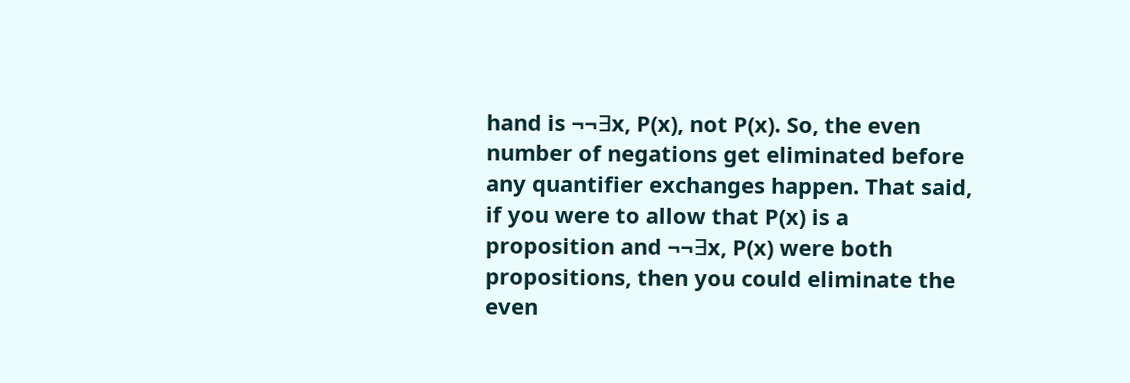hand is ¬¬∃x, P(x), not P(x). So, the even number of negations get eliminated before any quantifier exchanges happen. That said, if you were to allow that P(x) is a proposition and ¬¬∃x, P(x) were both propositions, then you could eliminate the even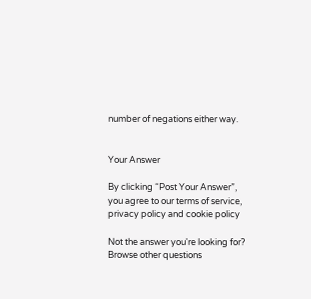number of negations either way.


Your Answer

By clicking “Post Your Answer”, you agree to our terms of service, privacy policy and cookie policy

Not the answer you're looking for? Browse other questions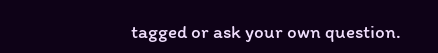tagged or ask your own question.